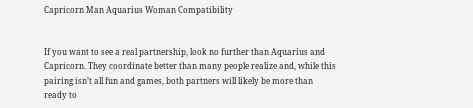Capricorn Man Aquarius Woman Compatibility


If you want to see a real partnership, look no further than Aquarius and Capricorn. They coordinate better than many people realize and, while this pairing isn’t all fun and games, both partners will likely be more than ready to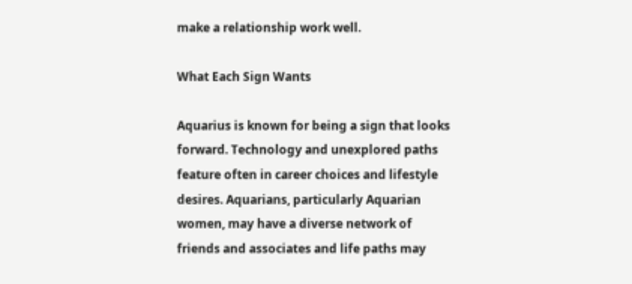make a relationship work well.

What Each Sign Wants

Aquarius is known for being a sign that looks forward. Technology and unexplored paths feature often in career choices and lifestyle desires. Aquarians, particularly Aquarian women, may have a diverse network of friends and associates and life paths may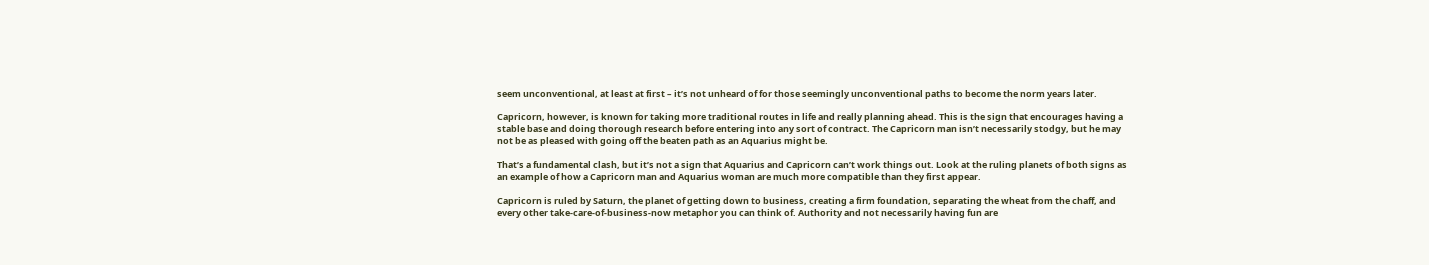seem unconventional, at least at first – it’s not unheard of for those seemingly unconventional paths to become the norm years later.

Capricorn, however, is known for taking more traditional routes in life and really planning ahead. This is the sign that encourages having a stable base and doing thorough research before entering into any sort of contract. The Capricorn man isn’t necessarily stodgy, but he may not be as pleased with going off the beaten path as an Aquarius might be.

That’s a fundamental clash, but it’s not a sign that Aquarius and Capricorn can’t work things out. Look at the ruling planets of both signs as an example of how a Capricorn man and Aquarius woman are much more compatible than they first appear.

Capricorn is ruled by Saturn, the planet of getting down to business, creating a firm foundation, separating the wheat from the chaff, and every other take-care-of-business-now metaphor you can think of. Authority and not necessarily having fun are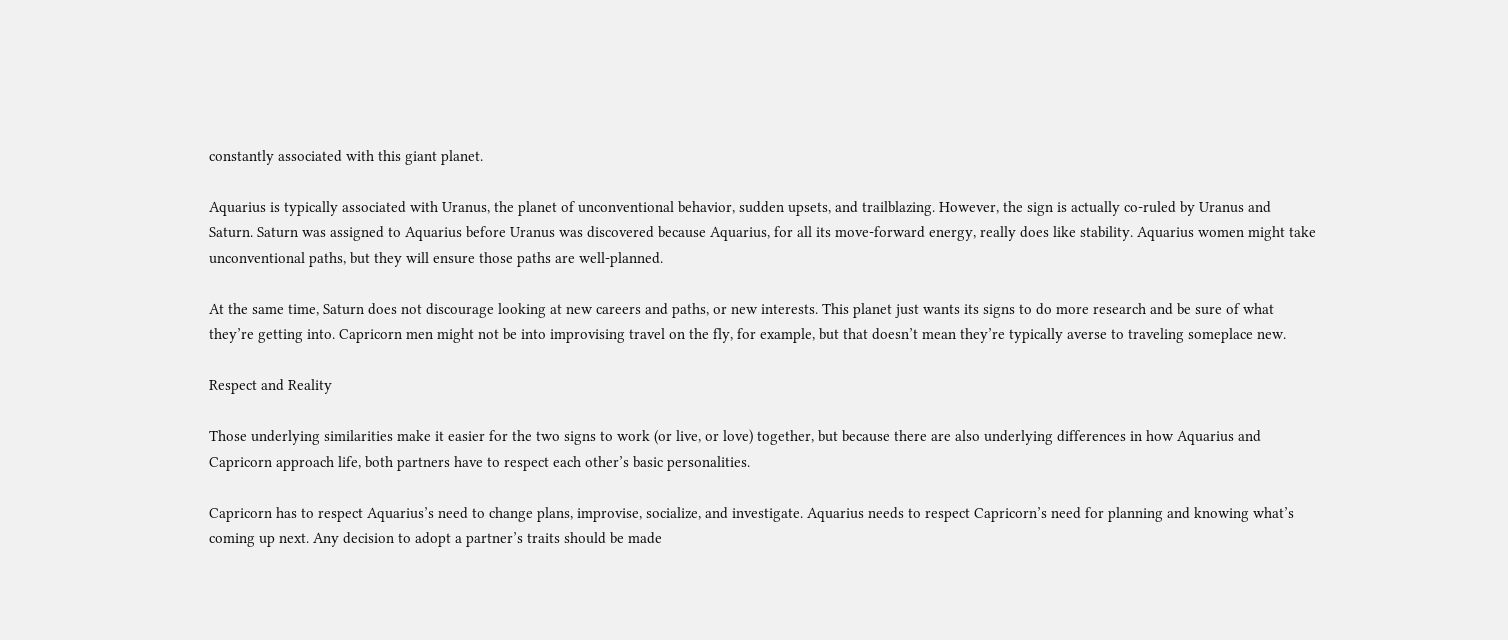constantly associated with this giant planet.

Aquarius is typically associated with Uranus, the planet of unconventional behavior, sudden upsets, and trailblazing. However, the sign is actually co-ruled by Uranus and Saturn. Saturn was assigned to Aquarius before Uranus was discovered because Aquarius, for all its move-forward energy, really does like stability. Aquarius women might take unconventional paths, but they will ensure those paths are well-planned.

At the same time, Saturn does not discourage looking at new careers and paths, or new interests. This planet just wants its signs to do more research and be sure of what they’re getting into. Capricorn men might not be into improvising travel on the fly, for example, but that doesn’t mean they’re typically averse to traveling someplace new.

Respect and Reality

Those underlying similarities make it easier for the two signs to work (or live, or love) together, but because there are also underlying differences in how Aquarius and Capricorn approach life, both partners have to respect each other’s basic personalities.

Capricorn has to respect Aquarius’s need to change plans, improvise, socialize, and investigate. Aquarius needs to respect Capricorn’s need for planning and knowing what’s coming up next. Any decision to adopt a partner’s traits should be made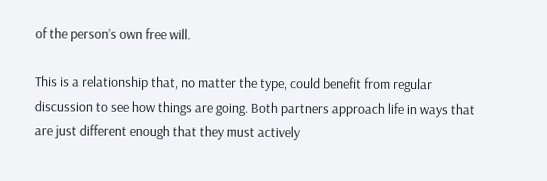of the person’s own free will.

This is a relationship that, no matter the type, could benefit from regular discussion to see how things are going. Both partners approach life in ways that are just different enough that they must actively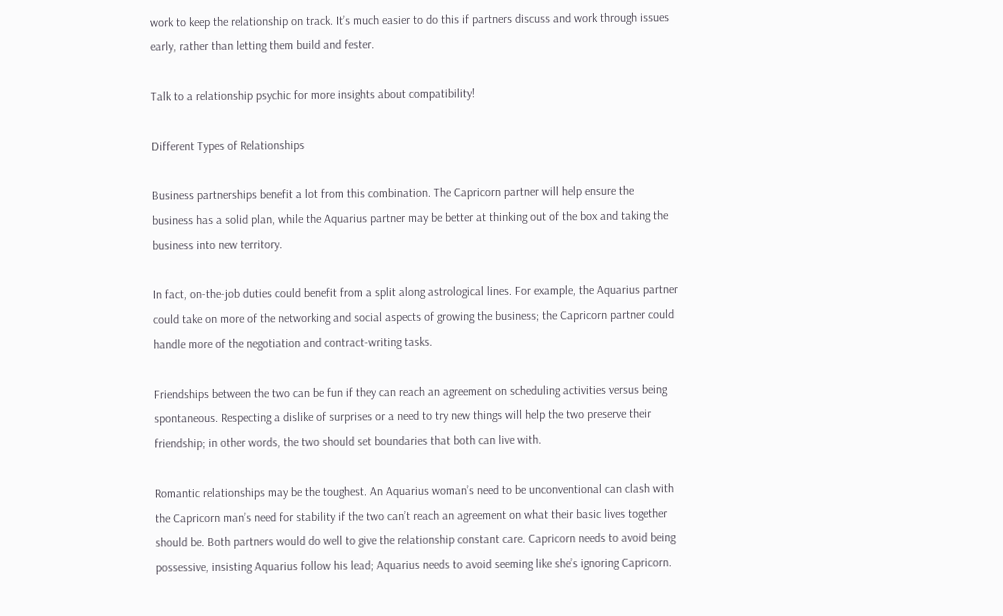work to keep the relationship on track. It’s much easier to do this if partners discuss and work through issues early, rather than letting them build and fester.

Talk to a relationship psychic for more insights about compatibility!

Different Types of Relationships

Business partnerships benefit a lot from this combination. The Capricorn partner will help ensure the business has a solid plan, while the Aquarius partner may be better at thinking out of the box and taking the business into new territory.

In fact, on-the-job duties could benefit from a split along astrological lines. For example, the Aquarius partner could take on more of the networking and social aspects of growing the business; the Capricorn partner could handle more of the negotiation and contract-writing tasks.

Friendships between the two can be fun if they can reach an agreement on scheduling activities versus being spontaneous. Respecting a dislike of surprises or a need to try new things will help the two preserve their friendship; in other words, the two should set boundaries that both can live with.

Romantic relationships may be the toughest. An Aquarius woman’s need to be unconventional can clash with the Capricorn man’s need for stability if the two can’t reach an agreement on what their basic lives together should be. Both partners would do well to give the relationship constant care. Capricorn needs to avoid being possessive, insisting Aquarius follow his lead; Aquarius needs to avoid seeming like she’s ignoring Capricorn.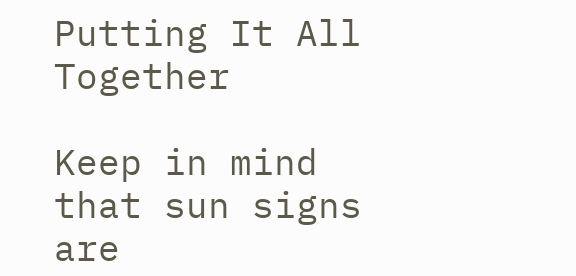Putting It All Together

Keep in mind that sun signs are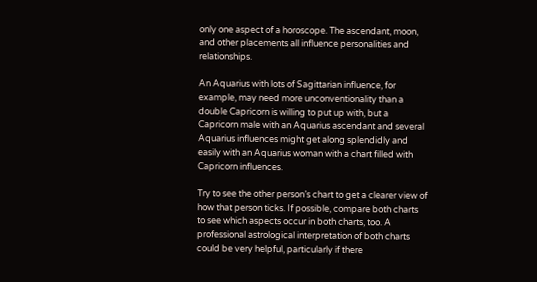only one aspect of a horoscope. The ascendant, moon, and other placements all influence personalities and relationships.

An Aquarius with lots of Sagittarian influence, for example, may need more unconventionality than a double Capricorn is willing to put up with, but a Capricorn male with an Aquarius ascendant and several Aquarius influences might get along splendidly and easily with an Aquarius woman with a chart filled with Capricorn influences.

Try to see the other person’s chart to get a clearer view of how that person ticks. If possible, compare both charts to see which aspects occur in both charts, too. A professional astrological interpretation of both charts could be very helpful, particularly if there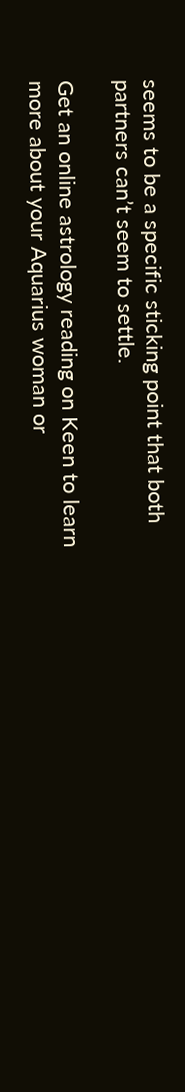seems to be a specific sticking point that both partners can’t seem to settle.

Get an online astrology reading on Keen to learn more about your Aquarius woman or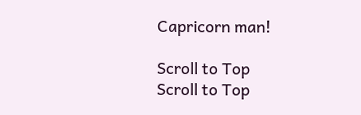Capricorn man!

Scroll to Top
Scroll to Top